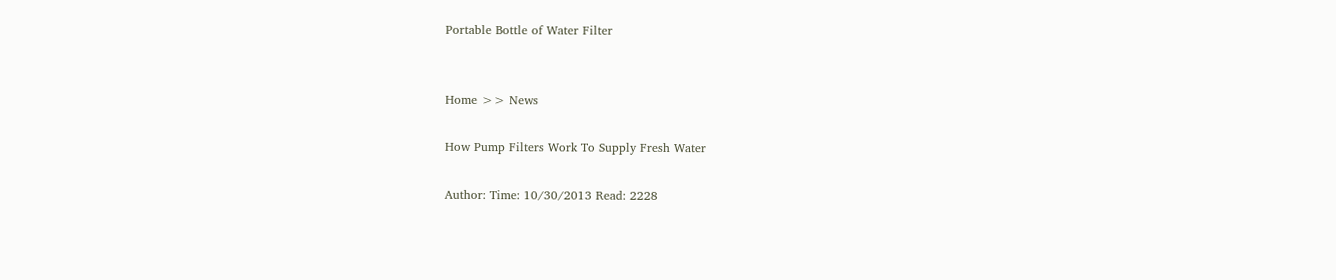Portable Bottle of Water Filter


Home >> News

How Pump Filters Work To Supply Fresh Water

Author: Time: 10/30/2013 Read: 2228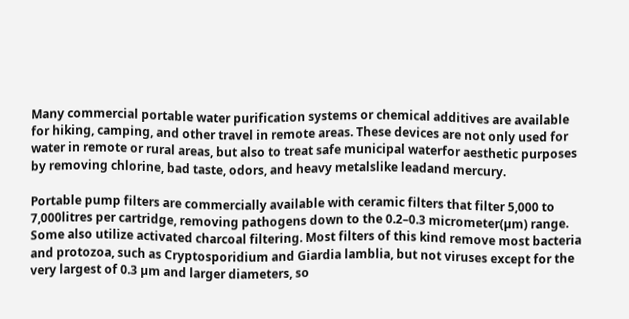Many commercial portable water purification systems or chemical additives are available for hiking, camping, and other travel in remote areas. These devices are not only used for water in remote or rural areas, but also to treat safe municipal waterfor aesthetic purposes by removing chlorine, bad taste, odors, and heavy metalslike leadand mercury.

Portable pump filters are commercially available with ceramic filters that filter 5,000 to 7,000litres per cartridge, removing pathogens down to the 0.2–0.3 micrometer(µm) range. Some also utilize activated charcoal filtering. Most filters of this kind remove most bacteria and protozoa, such as Cryptosporidium and Giardia lamblia, but not viruses except for the very largest of 0.3 µm and larger diameters, so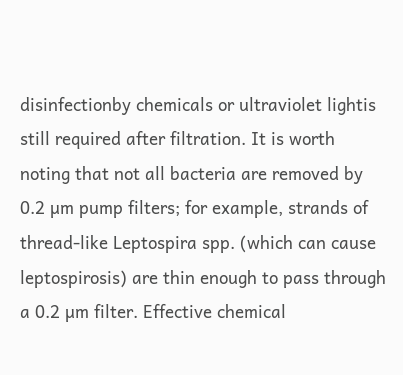disinfectionby chemicals or ultraviolet lightis still required after filtration. It is worth noting that not all bacteria are removed by 0.2 µm pump filters; for example, strands of thread-like Leptospira spp. (which can cause leptospirosis) are thin enough to pass through a 0.2 µm filter. Effective chemical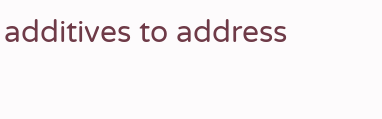additives to address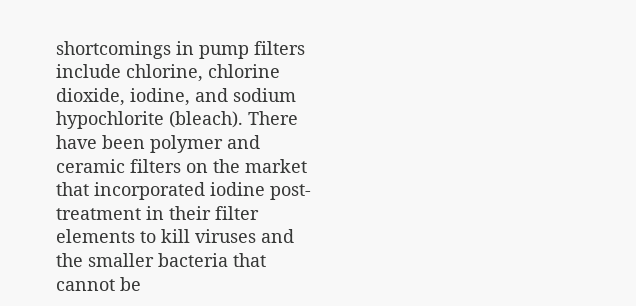shortcomings in pump filters include chlorine, chlorine dioxide, iodine, and sodium hypochlorite (bleach). There have been polymer and ceramic filters on the market that incorporated iodine post-treatment in their filter elements to kill viruses and the smaller bacteria that cannot be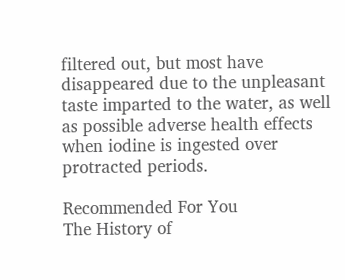filtered out, but most have disappeared due to the unpleasant taste imparted to the water, as well as possible adverse health effects when iodine is ingested over protracted periods.

Recommended For You
The History of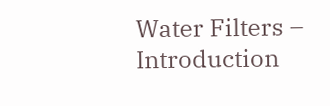Water Filters – Introduction